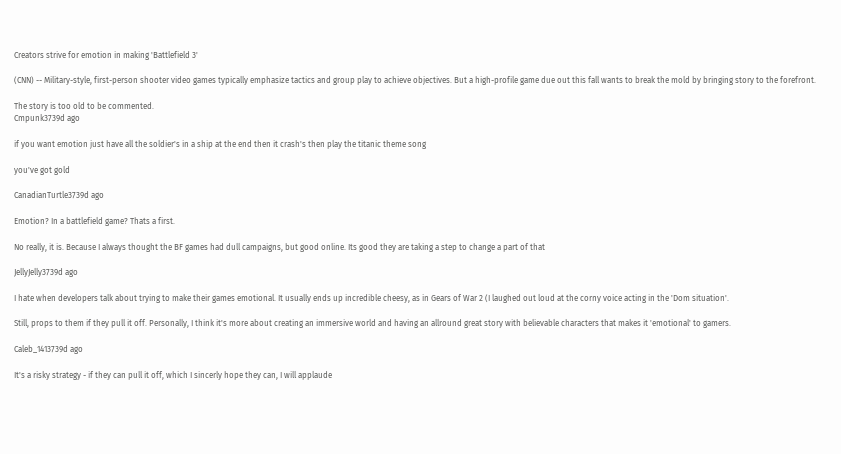Creators strive for emotion in making 'Battlefield 3'

(CNN) -- Military-style, first-person shooter video games typically emphasize tactics and group play to achieve objectives. But a high-profile game due out this fall wants to break the mold by bringing story to the forefront.

The story is too old to be commented.
Cmpunk3739d ago

if you want emotion just have all the soldier's in a ship at the end then it crash's then play the titanic theme song

you've got gold

CanadianTurtle3739d ago

Emotion? In a battlefield game? Thats a first.

No really, it is. Because I always thought the BF games had dull campaigns, but good online. Its good they are taking a step to change a part of that

JellyJelly3739d ago

I hate when developers talk about trying to make their games emotional. It usually ends up incredible cheesy, as in Gears of War 2 (I laughed out loud at the corny voice acting in the 'Dom situation'.

Still, props to them if they pull it off. Personally, I think it's more about creating an immersive world and having an allround great story with believable characters that makes it 'emotional' to gamers.

Caleb_1413739d ago

It's a risky strategy - if they can pull it off, which I sincerly hope they can, I will applaude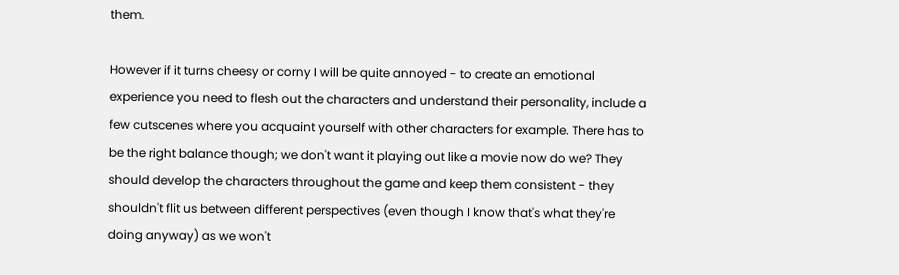them.

However if it turns cheesy or corny I will be quite annoyed - to create an emotional experience you need to flesh out the characters and understand their personality, include a few cutscenes where you acquaint yourself with other characters for example. There has to be the right balance though; we don't want it playing out like a movie now do we? They should develop the characters throughout the game and keep them consistent - they shouldn't flit us between different perspectives (even though I know that's what they're doing anyway) as we won't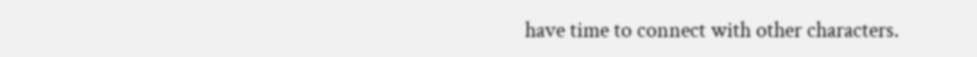have time to connect with other characters.